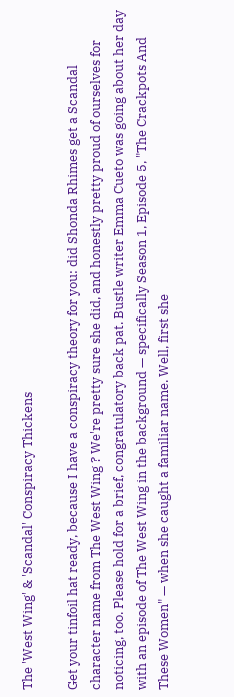The 'West Wing' & 'Scandal' Conspiracy Thickens

Get your tinfoil hat ready, because I have a conspiracy theory for you: did Shonda Rhimes get a Scandal character name from The West Wing ? We're pretty sure she did, and honestly pretty proud of ourselves for noticing, too. Please hold for a brief, congratulatory back pat. Bustle writer Emma Cueto was going about her day with an episode of The West Wing in the background — specifically Season 1, Episode 5, "The Crackpots And These Women" — when she caught a familiar name. Well, first she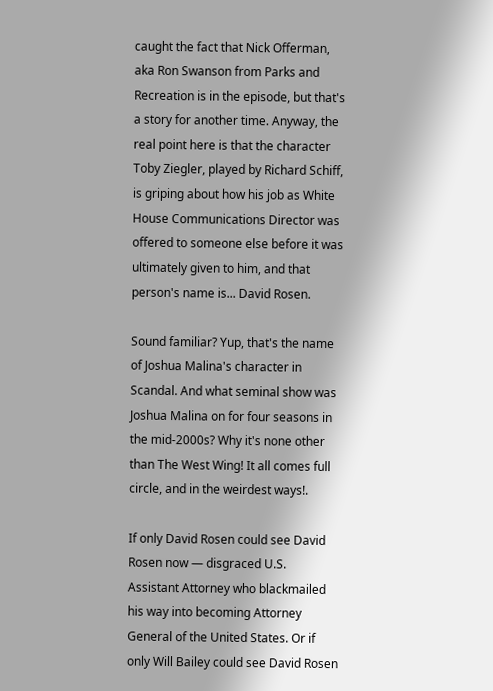caught the fact that Nick Offerman, aka Ron Swanson from Parks and Recreation is in the episode, but that's a story for another time. Anyway, the real point here is that the character Toby Ziegler, played by Richard Schiff, is griping about how his job as White House Communications Director was offered to someone else before it was ultimately given to him, and that person's name is... David Rosen.

Sound familiar? Yup, that's the name of Joshua Malina's character in Scandal. And what seminal show was Joshua Malina on for four seasons in the mid-2000s? Why it's none other than The West Wing! It all comes full circle, and in the weirdest ways!.

If only David Rosen could see David Rosen now — disgraced U.S. Assistant Attorney who blackmailed his way into becoming Attorney General of the United States. Or if only Will Bailey could see David Rosen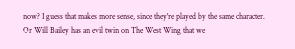now? I guess that makes more sense, since they're played by the same character. Or Will Bailey has an evil twin on The West Wing that we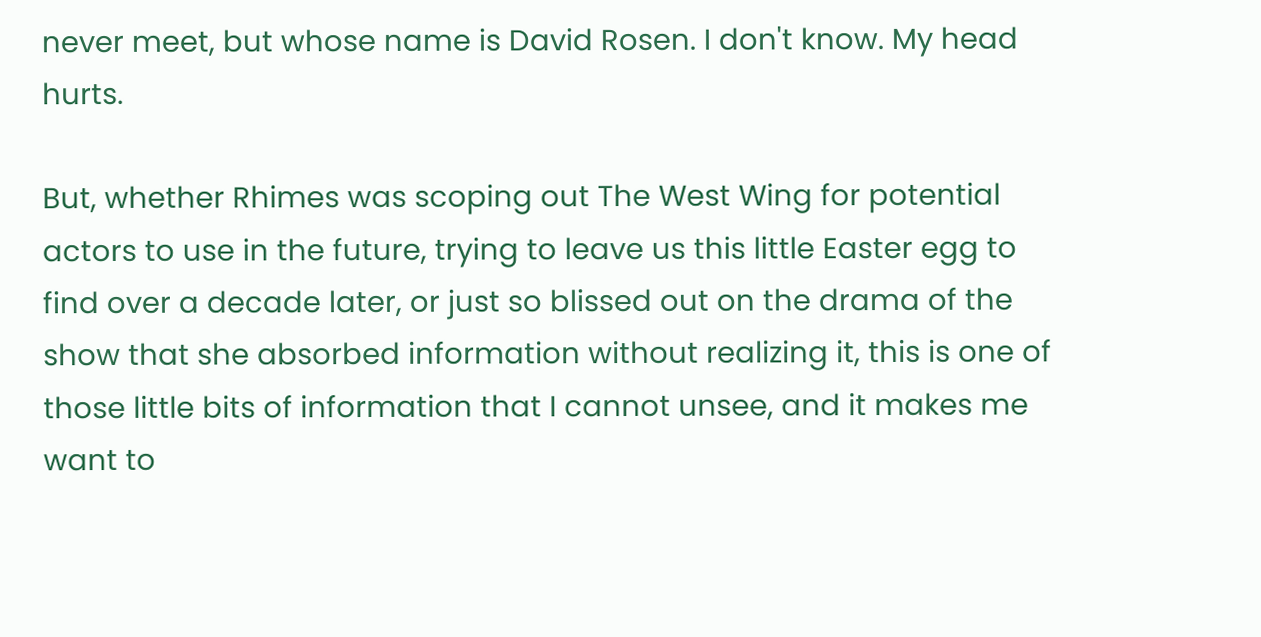never meet, but whose name is David Rosen. I don't know. My head hurts.

But, whether Rhimes was scoping out The West Wing for potential actors to use in the future, trying to leave us this little Easter egg to find over a decade later, or just so blissed out on the drama of the show that she absorbed information without realizing it, this is one of those little bits of information that I cannot unsee, and it makes me want to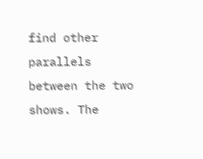find other parallels between the two shows. The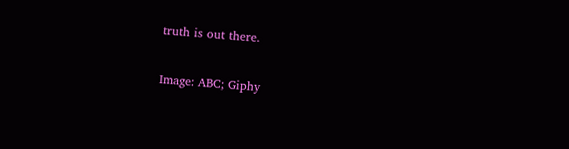truth is out there.

Image: ABC; Giphy